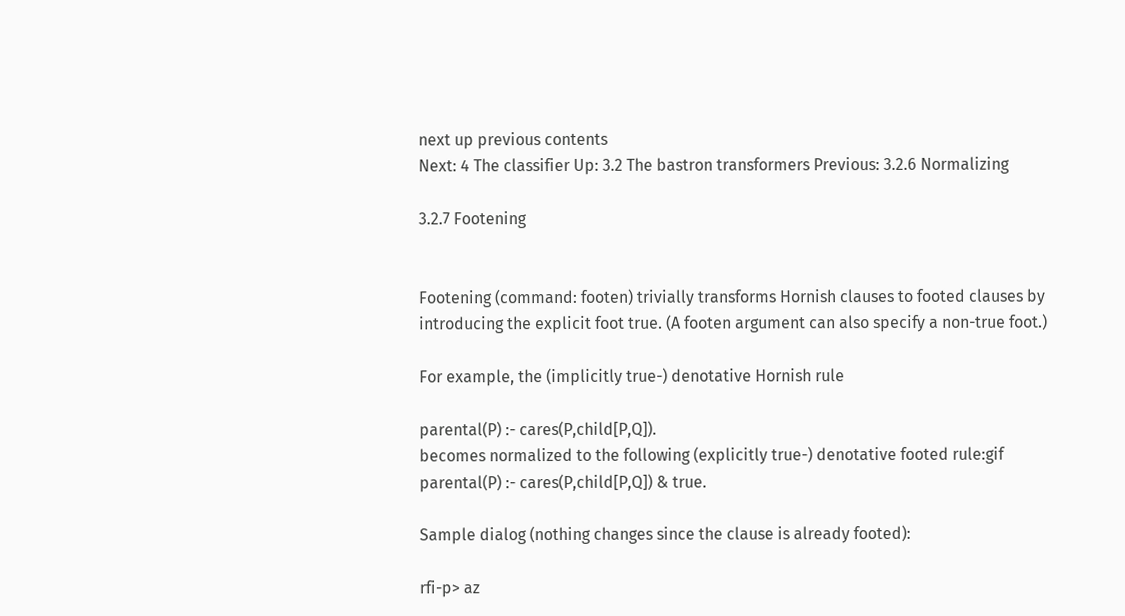next up previous contents
Next: 4 The classifier Up: 3.2 The bastron transformers Previous: 3.2.6 Normalizing

3.2.7 Footening


Footening (command: footen) trivially transforms Hornish clauses to footed clauses by introducing the explicit foot true. (A footen argument can also specify a non-true foot.)

For example, the (implicitly true-) denotative Hornish rule

parental(P) :- cares(P,child[P,Q]).
becomes normalized to the following (explicitly true-) denotative footed rule:gif
parental(P) :- cares(P,child[P,Q]) & true.

Sample dialog (nothing changes since the clause is already footed):

rfi-p> az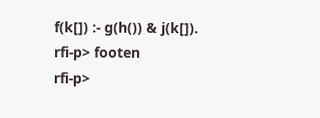f(k[]) :- g(h()) & j(k[]).
rfi-p> footen
rfi-p>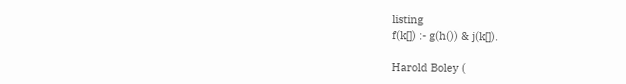listing
f(k[]) :- g(h()) & j(k[]).

Harold Boley (